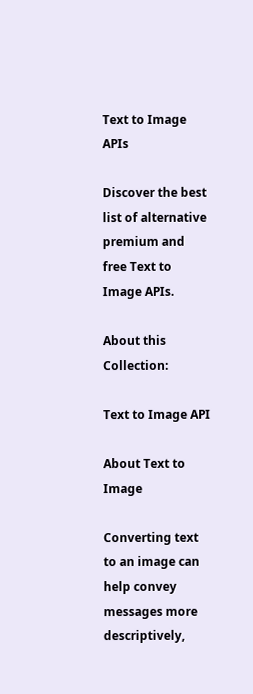Text to Image APIs

Discover the best list of alternative premium and free Text to Image APIs.

About this Collection:

Text to Image API

About Text to Image

Converting text to an image can help convey messages more descriptively,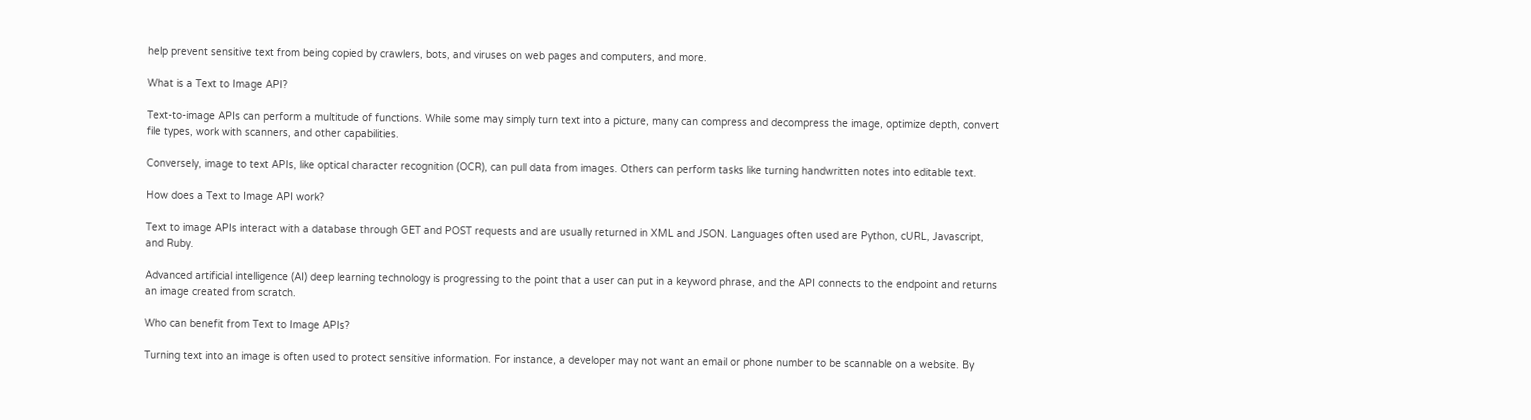help prevent sensitive text from being copied by crawlers, bots, and viruses on web pages and computers, and more.

What is a Text to Image API?

Text-to-image APIs can perform a multitude of functions. While some may simply turn text into a picture, many can compress and decompress the image, optimize depth, convert file types, work with scanners, and other capabilities.

Conversely, image to text APIs, like optical character recognition (OCR), can pull data from images. Others can perform tasks like turning handwritten notes into editable text.

How does a Text to Image API work?

Text to image APIs interact with a database through GET and POST requests and are usually returned in XML and JSON. Languages often used are Python, cURL, Javascript, and Ruby.

Advanced artificial intelligence (AI) deep learning technology is progressing to the point that a user can put in a keyword phrase, and the API connects to the endpoint and returns an image created from scratch.

Who can benefit from Text to Image APIs?

Turning text into an image is often used to protect sensitive information. For instance, a developer may not want an email or phone number to be scannable on a website. By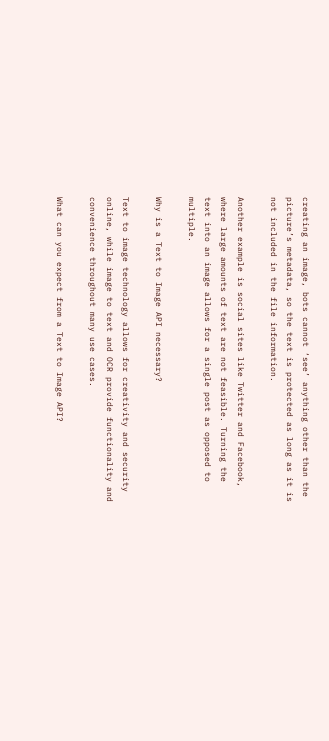creating an image, bots cannot ‘see’ anything other than the picture’s metadata, so the text is protected as long as it is not included in the file information.

Another example is social sites like Twitter and Facebook, where large amounts of text are not feasible. Turning the text into an image allows for a single post as opposed to multiple.

Why is a Text to Image API necessary?

Text to image technology allows for creativity and security online, while image to text and OCR provide functionality and convenience throughout many use cases.

What can you expect from a Text to Image API?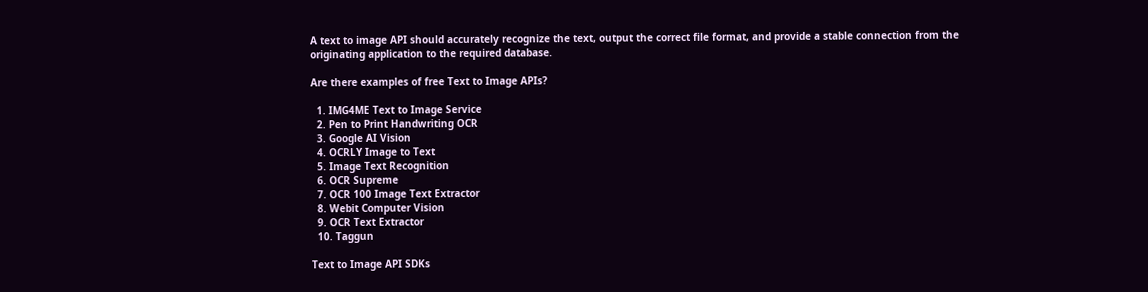A text to image API should accurately recognize the text, output the correct file format, and provide a stable connection from the originating application to the required database.

Are there examples of free Text to Image APIs?

  1. IMG4ME Text to Image Service
  2. Pen to Print Handwriting OCR
  3. Google AI Vision
  4. OCRLY Image to Text
  5. Image Text Recognition
  6. OCR Supreme
  7. OCR 100 Image Text Extractor
  8. Webit Computer Vision
  9. OCR Text Extractor
  10. Taggun

Text to Image API SDKs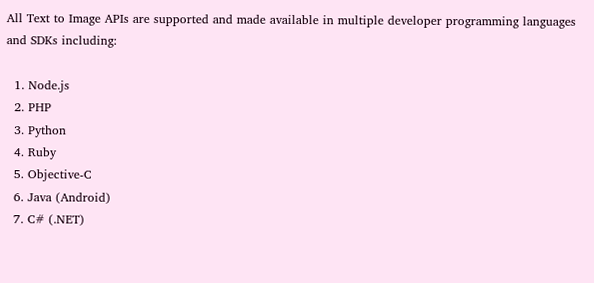All Text to Image APIs are supported and made available in multiple developer programming languages and SDKs including:

  1. Node.js
  2. PHP
  3. Python
  4. Ruby
  5. Objective-C
  6. Java (Android)
  7. C# (.NET)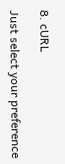8. cURL

Just select your preference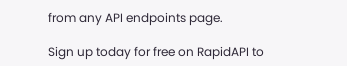from any API endpoints page.

Sign up today for free on RapidAPI to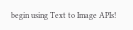begin using Text to Image APIs!